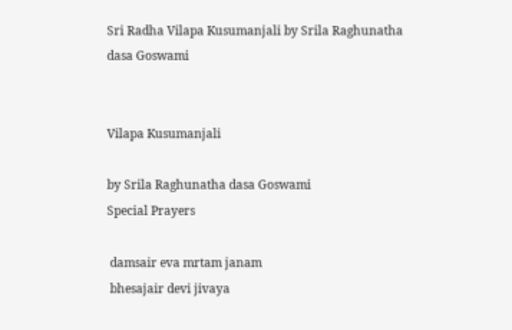Sri Radha Vilapa Kusumanjali by Srila Raghunatha dasa Goswami


Vilapa Kusumanjali

by Srila Raghunatha dasa Goswami
Special Prayers

 damsair eva mrtam janam
 bhesajair devi jivaya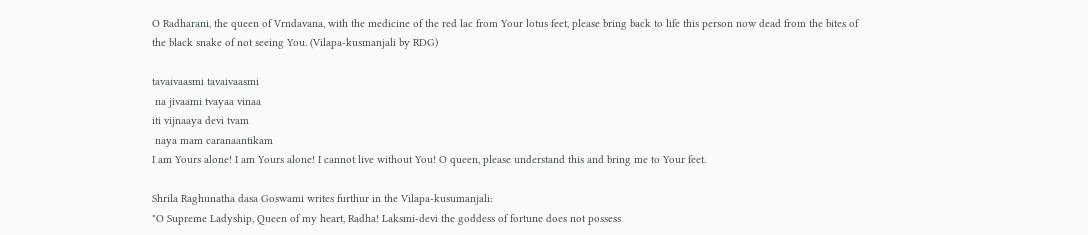O Radharani, the queen of Vrndavana, with the medicine of the red lac from Your lotus feet, please bring back to life this person now dead from the bites of the black snake of not seeing You. (Vilapa-kusmanjali by RDG)

tavaivaasmi tavaivaasmi
 na jivaami tvayaa vinaa
iti vijnaaya devi tvam
 naya mam caranaantikam
I am Yours alone! I am Yours alone! I cannot live without You! O queen, please understand this and bring me to Your feet.

Shrila Raghunatha dasa Goswami writes furthur in the Vilapa-kusumanjali:
"O Supreme Ladyship, Queen of my heart, Radha! Laksmi-devi the goddess of fortune does not possess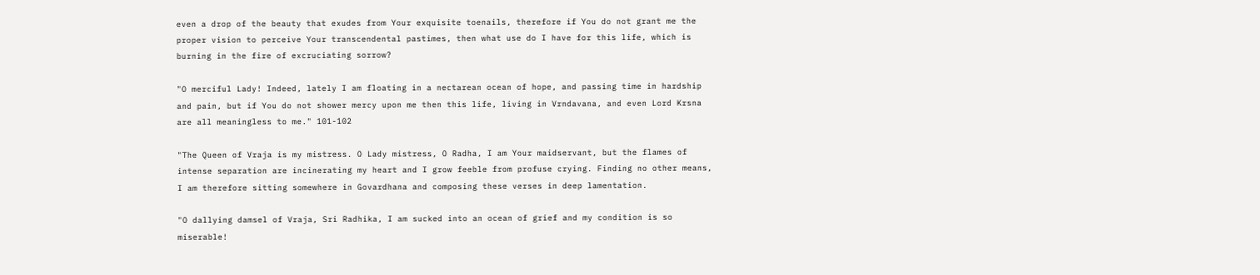even a drop of the beauty that exudes from Your exquisite toenails, therefore if You do not grant me the proper vision to perceive Your transcendental pastimes, then what use do I have for this life, which is burning in the fire of excruciating sorrow?

"O merciful Lady! Indeed, lately I am floating in a nectarean ocean of hope, and passing time in hardship and pain, but if You do not shower mercy upon me then this life, living in Vrndavana, and even Lord Krsna are all meaningless to me." 101-102

"The Queen of Vraja is my mistress. O Lady mistress, O Radha, I am Your maidservant, but the flames of intense separation are incinerating my heart and I grow feeble from profuse crying. Finding no other means, I am therefore sitting somewhere in Govardhana and composing these verses in deep lamentation.

"O dallying damsel of Vraja, Sri Radhika, I am sucked into an ocean of grief and my condition is so miserable!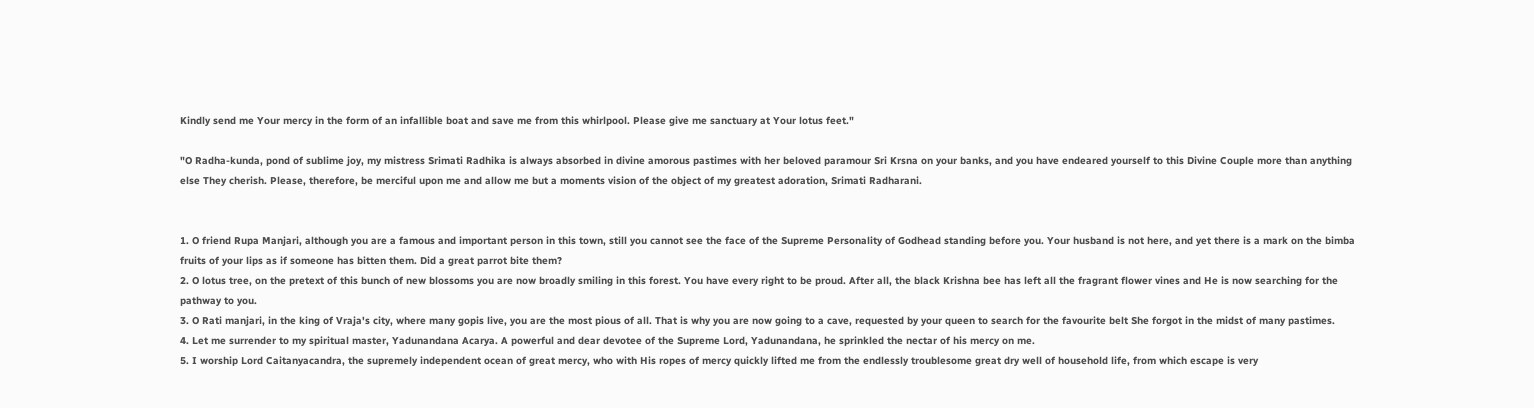Kindly send me Your mercy in the form of an infallible boat and save me from this whirlpool. Please give me sanctuary at Your lotus feet."

"O Radha-kunda, pond of sublime joy, my mistress Srimati Radhika is always absorbed in divine amorous pastimes with her beloved paramour Sri Krsna on your banks, and you have endeared yourself to this Divine Couple more than anything else They cherish. Please, therefore, be merciful upon me and allow me but a moments vision of the object of my greatest adoration, Srimati Radharani.


1. O friend Rupa Manjari, although you are a famous and important person in this town, still you cannot see the face of the Supreme Personality of Godhead standing before you. Your husband is not here, and yet there is a mark on the bimba fruits of your lips as if someone has bitten them. Did a great parrot bite them?
2. O lotus tree, on the pretext of this bunch of new blossoms you are now broadly smiling in this forest. You have every right to be proud. After all, the black Krishna bee has left all the fragrant flower vines and He is now searching for the pathway to you.
3. O Rati manjari, in the king of Vraja's city, where many gopis live, you are the most pious of all. That is why you are now going to a cave, requested by your queen to search for the favourite belt She forgot in the midst of many pastimes.
4. Let me surrender to my spiritual master, Yadunandana Acarya. A powerful and dear devotee of the Supreme Lord, Yadunandana, he sprinkled the nectar of his mercy on me.
5. I worship Lord Caitanyacandra, the supremely independent ocean of great mercy, who with His ropes of mercy quickly lifted me from the endlessly troublesome great dry well of household life, from which escape is very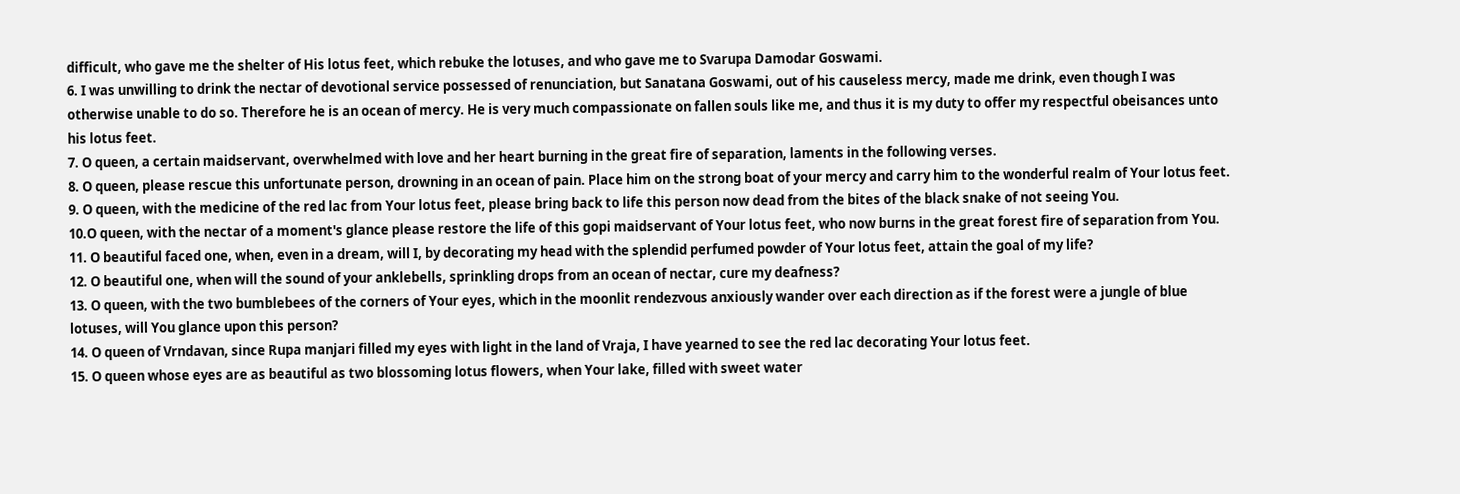difficult, who gave me the shelter of His lotus feet, which rebuke the lotuses, and who gave me to Svarupa Damodar Goswami.
6. I was unwilling to drink the nectar of devotional service possessed of renunciation, but Sanatana Goswami, out of his causeless mercy, made me drink, even though I was otherwise unable to do so. Therefore he is an ocean of mercy. He is very much compassionate on fallen souls like me, and thus it is my duty to offer my respectful obeisances unto his lotus feet.
7. O queen, a certain maidservant, overwhelmed with love and her heart burning in the great fire of separation, laments in the following verses.
8. O queen, please rescue this unfortunate person, drowning in an ocean of pain. Place him on the strong boat of your mercy and carry him to the wonderful realm of Your lotus feet.
9. O queen, with the medicine of the red lac from Your lotus feet, please bring back to life this person now dead from the bites of the black snake of not seeing You.
10.O queen, with the nectar of a moment's glance please restore the life of this gopi maidservant of Your lotus feet, who now burns in the great forest fire of separation from You.
11. O beautiful faced one, when, even in a dream, will I, by decorating my head with the splendid perfumed powder of Your lotus feet, attain the goal of my life?
12. O beautiful one, when will the sound of your anklebells, sprinkling drops from an ocean of nectar, cure my deafness?
13. O queen, with the two bumblebees of the corners of Your eyes, which in the moonlit rendezvous anxiously wander over each direction as if the forest were a jungle of blue lotuses, will You glance upon this person?
14. O queen of Vrndavan, since Rupa manjari filled my eyes with light in the land of Vraja, I have yearned to see the red lac decorating Your lotus feet.
15. O queen whose eyes are as beautiful as two blossoming lotus flowers, when Your lake, filled with sweet water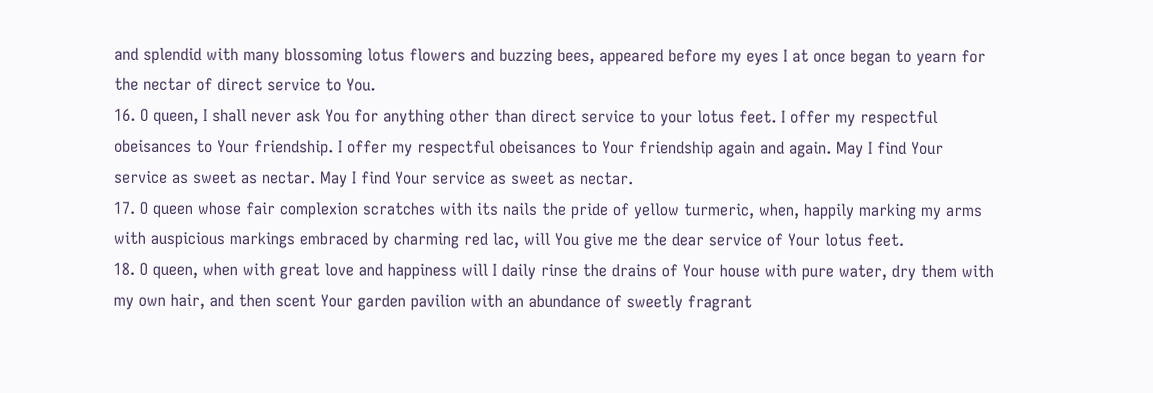and splendid with many blossoming lotus flowers and buzzing bees, appeared before my eyes I at once began to yearn for the nectar of direct service to You.
16. O queen, I shall never ask You for anything other than direct service to your lotus feet. I offer my respectful obeisances to Your friendship. I offer my respectful obeisances to Your friendship again and again. May I find Your service as sweet as nectar. May I find Your service as sweet as nectar.
17. O queen whose fair complexion scratches with its nails the pride of yellow turmeric, when, happily marking my arms with auspicious markings embraced by charming red lac, will You give me the dear service of Your lotus feet.
18. O queen, when with great love and happiness will I daily rinse the drains of Your house with pure water, dry them with my own hair, and then scent Your garden pavilion with an abundance of sweetly fragrant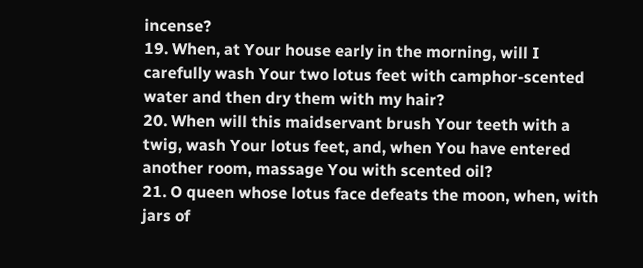incense?
19. When, at Your house early in the morning, will I carefully wash Your two lotus feet with camphor-scented water and then dry them with my hair?
20. When will this maidservant brush Your teeth with a twig, wash Your lotus feet, and, when You have entered another room, massage You with scented oil?
21. O queen whose lotus face defeats the moon, when, with jars of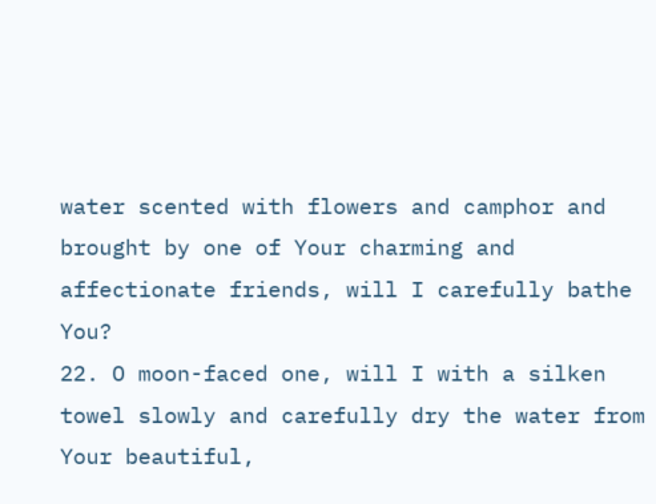water scented with flowers and camphor and brought by one of Your charming and affectionate friends, will I carefully bathe You?
22. O moon-faced one, will I with a silken towel slowly and carefully dry the water from Your beautiful,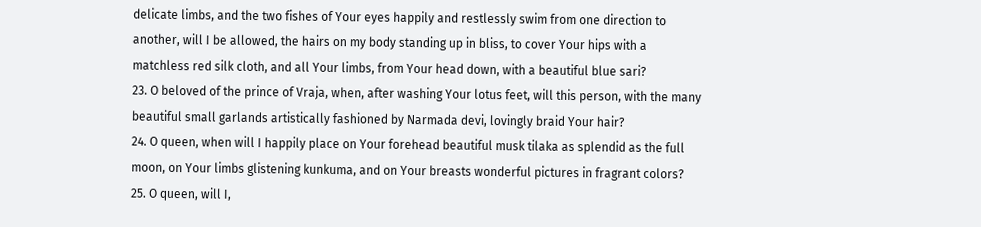delicate limbs, and the two fishes of Your eyes happily and restlessly swim from one direction to another, will I be allowed, the hairs on my body standing up in bliss, to cover Your hips with a matchless red silk cloth, and all Your limbs, from Your head down, with a beautiful blue sari?
23. O beloved of the prince of Vraja, when, after washing Your lotus feet, will this person, with the many beautiful small garlands artistically fashioned by Narmada devi, lovingly braid Your hair?
24. O queen, when will I happily place on Your forehead beautiful musk tilaka as splendid as the full moon, on Your limbs glistening kunkuma, and on Your breasts wonderful pictures in fragrant colors?
25. O queen, will I,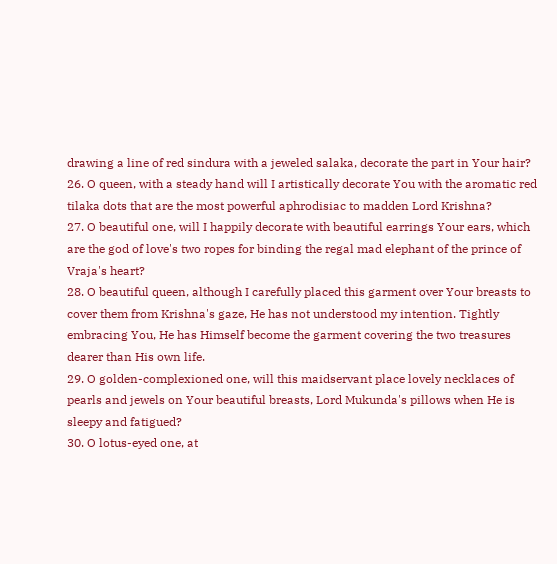drawing a line of red sindura with a jeweled salaka, decorate the part in Your hair?
26. O queen, with a steady hand will I artistically decorate You with the aromatic red tilaka dots that are the most powerful aphrodisiac to madden Lord Krishna?
27. O beautiful one, will I happily decorate with beautiful earrings Your ears, which are the god of love's two ropes for binding the regal mad elephant of the prince of Vraja's heart?
28. O beautiful queen, although I carefully placed this garment over Your breasts to cover them from Krishna's gaze, He has not understood my intention. Tightly embracing You, He has Himself become the garment covering the two treasures dearer than His own life.
29. O golden-complexioned one, will this maidservant place lovely necklaces of pearls and jewels on Your beautiful breasts, Lord Mukunda's pillows when He is sleepy and fatigued?
30. O lotus-eyed one, at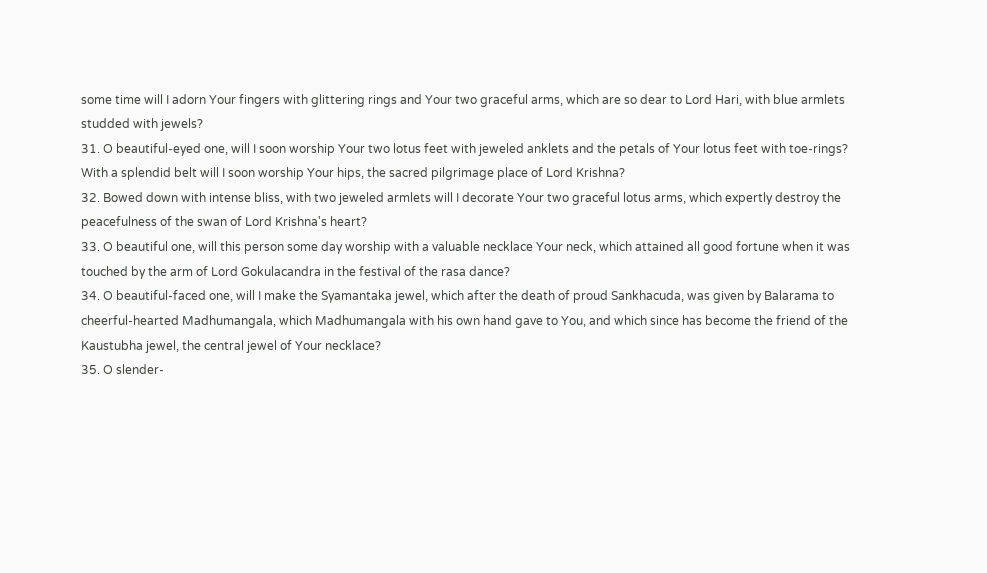some time will I adorn Your fingers with glittering rings and Your two graceful arms, which are so dear to Lord Hari, with blue armlets studded with jewels?
31. O beautiful-eyed one, will I soon worship Your two lotus feet with jeweled anklets and the petals of Your lotus feet with toe-rings? With a splendid belt will I soon worship Your hips, the sacred pilgrimage place of Lord Krishna?
32. Bowed down with intense bliss, with two jeweled armlets will I decorate Your two graceful lotus arms, which expertly destroy the peacefulness of the swan of Lord Krishna's heart?
33. O beautiful one, will this person some day worship with a valuable necklace Your neck, which attained all good fortune when it was touched by the arm of Lord Gokulacandra in the festival of the rasa dance?
34. O beautiful-faced one, will I make the Syamantaka jewel, which after the death of proud Sankhacuda, was given by Balarama to cheerful-hearted Madhumangala, which Madhumangala with his own hand gave to You, and which since has become the friend of the Kaustubha jewel, the central jewel of Your necklace?
35. O slender-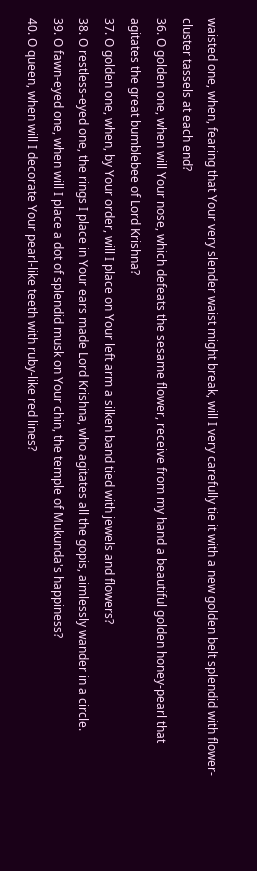waisted one, when, fearing that Your very slender waist might break, will I very carefully tie it with a new golden belt splendid with flower-cluster tassels at each end?
36. O golden one, when will Your nose, which defeats the sesame flower, receive from my hand a beautiful golden honey-pearl that agitates the great bumblebee of Lord Krishna?
37. O golden one, when, by Your order, will I place on Your left arm a silken band tied with jewels and flowers?
38. O restless-eyed one, the rings I place in Your ears made Lord Krishna, who agitates all the gopis, aimlessly wander in a circle.
39. O fawn-eyed one, when will I place a dot of splendid musk on Your chin, the temple of Mukunda's happiness?
40. O queen, when will I decorate Your pearl-like teeth with ruby-like red lines?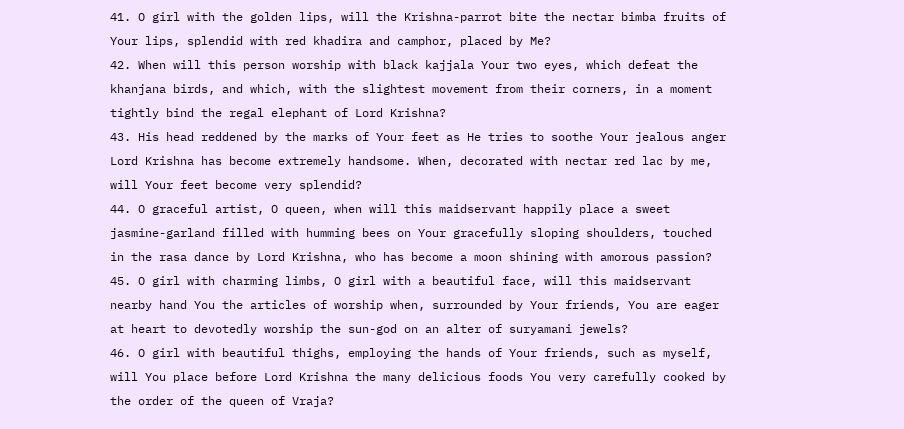41. O girl with the golden lips, will the Krishna-parrot bite the nectar bimba fruits of Your lips, splendid with red khadira and camphor, placed by Me?
42. When will this person worship with black kajjala Your two eyes, which defeat the khanjana birds, and which, with the slightest movement from their corners, in a moment tightly bind the regal elephant of Lord Krishna?
43. His head reddened by the marks of Your feet as He tries to soothe Your jealous anger Lord Krishna has become extremely handsome. When, decorated with nectar red lac by me, will Your feet become very splendid?
44. O graceful artist, O queen, when will this maidservant happily place a sweet jasmine-garland filled with humming bees on Your gracefully sloping shoulders, touched in the rasa dance by Lord Krishna, who has become a moon shining with amorous passion?
45. O girl with charming limbs, O girl with a beautiful face, will this maidservant nearby hand You the articles of worship when, surrounded by Your friends, You are eager at heart to devotedly worship the sun-god on an alter of suryamani jewels?
46. O girl with beautiful thighs, employing the hands of Your friends, such as myself, will You place before Lord Krishna the many delicious foods You very carefully cooked by the order of the queen of Vraja?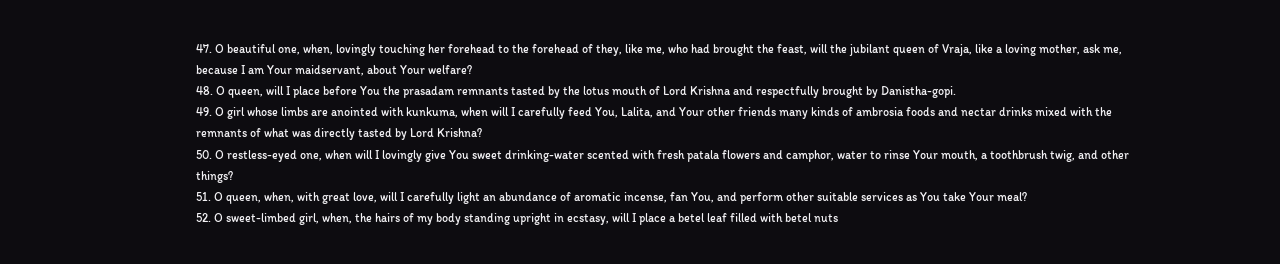47. O beautiful one, when, lovingly touching her forehead to the forehead of they, like me, who had brought the feast, will the jubilant queen of Vraja, like a loving mother, ask me, because I am Your maidservant, about Your welfare?
48. O queen, will I place before You the prasadam remnants tasted by the lotus mouth of Lord Krishna and respectfully brought by Danistha-gopi.
49. O girl whose limbs are anointed with kunkuma, when will I carefully feed You, Lalita, and Your other friends many kinds of ambrosia foods and nectar drinks mixed with the remnants of what was directly tasted by Lord Krishna?
50. O restless-eyed one, when will I lovingly give You sweet drinking-water scented with fresh patala flowers and camphor, water to rinse Your mouth, a toothbrush twig, and other things?
51. O queen, when, with great love, will I carefully light an abundance of aromatic incense, fan You, and perform other suitable services as You take Your meal?
52. O sweet-limbed girl, when, the hairs of my body standing upright in ecstasy, will I place a betel leaf filled with betel nuts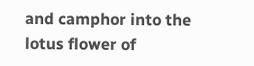and camphor into the lotus flower of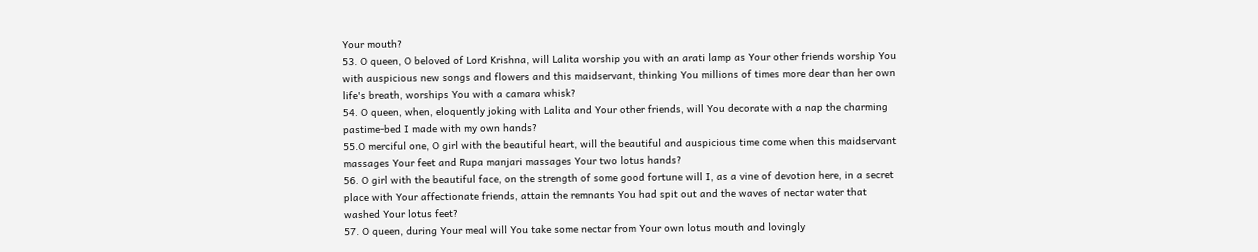Your mouth?
53. O queen, O beloved of Lord Krishna, will Lalita worship you with an arati lamp as Your other friends worship You with auspicious new songs and flowers and this maidservant, thinking You millions of times more dear than her own life's breath, worships You with a camara whisk?
54. O queen, when, eloquently joking with Lalita and Your other friends, will You decorate with a nap the charming pastime-bed I made with my own hands?
55.O merciful one, O girl with the beautiful heart, will the beautiful and auspicious time come when this maidservant massages Your feet and Rupa manjari massages Your two lotus hands?
56. O girl with the beautiful face, on the strength of some good fortune will I, as a vine of devotion here, in a secret place with Your affectionate friends, attain the remnants You had spit out and the waves of nectar water that washed Your lotus feet?
57. O queen, during Your meal will You take some nectar from Your own lotus mouth and lovingly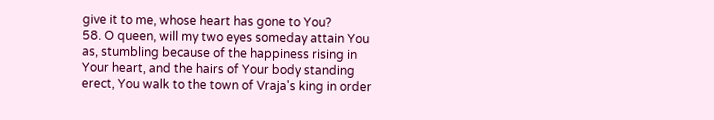give it to me, whose heart has gone to You?
58. O queen, will my two eyes someday attain You as, stumbling because of the happiness rising in Your heart, and the hairs of Your body standing erect, You walk to the town of Vraja's king in order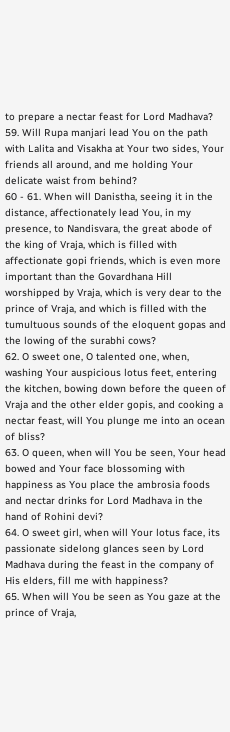to prepare a nectar feast for Lord Madhava?
59. Will Rupa manjari lead You on the path with Lalita and Visakha at Your two sides, Your friends all around, and me holding Your delicate waist from behind?
60 - 61. When will Danistha, seeing it in the distance, affectionately lead You, in my presence, to Nandisvara, the great abode of the king of Vraja, which is filled with affectionate gopi friends, which is even more important than the Govardhana Hill worshipped by Vraja, which is very dear to the prince of Vraja, and which is filled with the tumultuous sounds of the eloquent gopas and the lowing of the surabhi cows?
62. O sweet one, O talented one, when, washing Your auspicious lotus feet, entering the kitchen, bowing down before the queen of Vraja and the other elder gopis, and cooking a nectar feast, will You plunge me into an ocean of bliss?
63. O queen, when will You be seen, Your head bowed and Your face blossoming with happiness as You place the ambrosia foods and nectar drinks for Lord Madhava in the hand of Rohini devi?
64. O sweet girl, when will Your lotus face, its passionate sidelong glances seen by Lord Madhava during the feast in the company of His elders, fill me with happiness?
65. When will You be seen as You gaze at the prince of Vraja,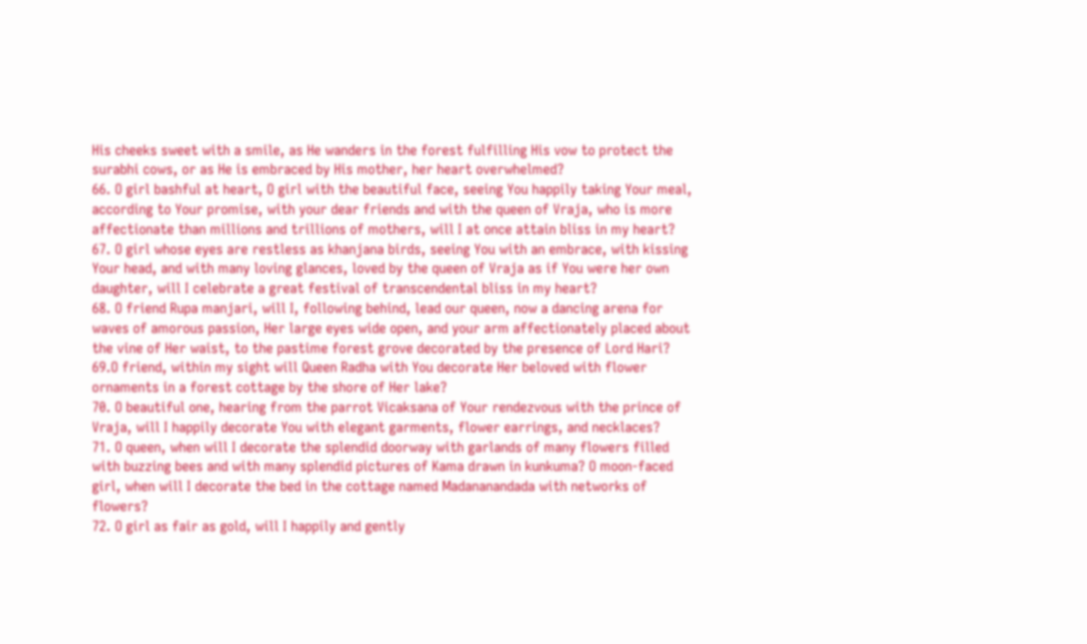His cheeks sweet with a smile, as He wanders in the forest fulfilling His vow to protect the surabhi cows, or as He is embraced by His mother, her heart overwhelmed?
66. O girl bashful at heart, O girl with the beautiful face, seeing You happily taking Your meal, according to Your promise, with your dear friends and with the queen of Vraja, who is more affectionate than millions and trillions of mothers, will I at once attain bliss in my heart?
67. O girl whose eyes are restless as khanjana birds, seeing You with an embrace, with kissing Your head, and with many loving glances, loved by the queen of Vraja as if You were her own daughter, will I celebrate a great festival of transcendental bliss in my heart?
68. O friend Rupa manjari, will I, following behind, lead our queen, now a dancing arena for waves of amorous passion, Her large eyes wide open, and your arm affectionately placed about the vine of Her waist, to the pastime forest grove decorated by the presence of Lord Hari?
69.O friend, within my sight will Queen Radha with You decorate Her beloved with flower ornaments in a forest cottage by the shore of Her lake?
70. O beautiful one, hearing from the parrot Vicaksana of Your rendezvous with the prince of Vraja, will I happily decorate You with elegant garments, flower earrings, and necklaces?
71. O queen, when will I decorate the splendid doorway with garlands of many flowers filled with buzzing bees and with many splendid pictures of Kama drawn in kunkuma? O moon-faced girl, when will I decorate the bed in the cottage named Madananandada with networks of flowers?
72. O girl as fair as gold, will I happily and gently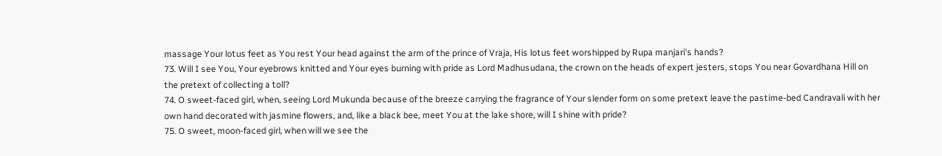massage Your lotus feet as You rest Your head against the arm of the prince of Vraja, His lotus feet worshipped by Rupa manjari's hands?
73. Will I see You, Your eyebrows knitted and Your eyes burning with pride as Lord Madhusudana, the crown on the heads of expert jesters, stops You near Govardhana Hill on the pretext of collecting a toll?
74. O sweet-faced girl, when, seeing Lord Mukunda because of the breeze carrying the fragrance of Your slender form on some pretext leave the pastime-bed Candravali with her own hand decorated with jasmine flowers, and, like a black bee, meet You at the lake shore, will I shine with pride?
75. O sweet, moon-faced girl, when will we see the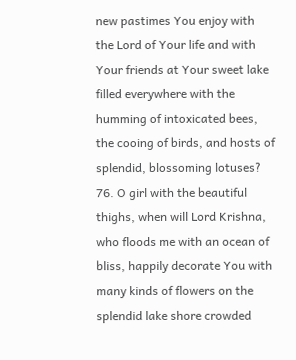new pastimes You enjoy with the Lord of Your life and with Your friends at Your sweet lake filled everywhere with the humming of intoxicated bees, the cooing of birds, and hosts of splendid, blossoming lotuses?
76. O girl with the beautiful thighs, when will Lord Krishna, who floods me with an ocean of bliss, happily decorate You with many kinds of flowers on the splendid lake shore crowded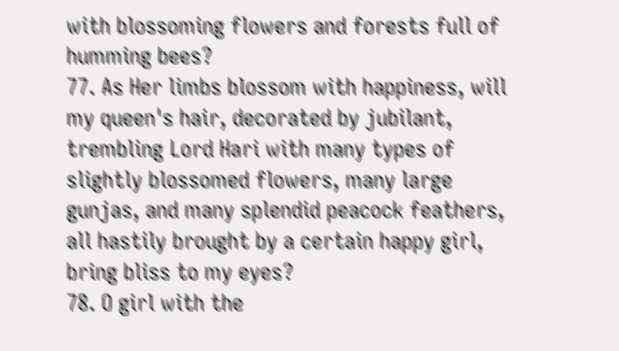with blossoming flowers and forests full of humming bees?
77. As Her limbs blossom with happiness, will my queen's hair, decorated by jubilant, trembling Lord Hari with many types of slightly blossomed flowers, many large gunjas, and many splendid peacock feathers, all hastily brought by a certain happy girl, bring bliss to my eyes?
78. O girl with the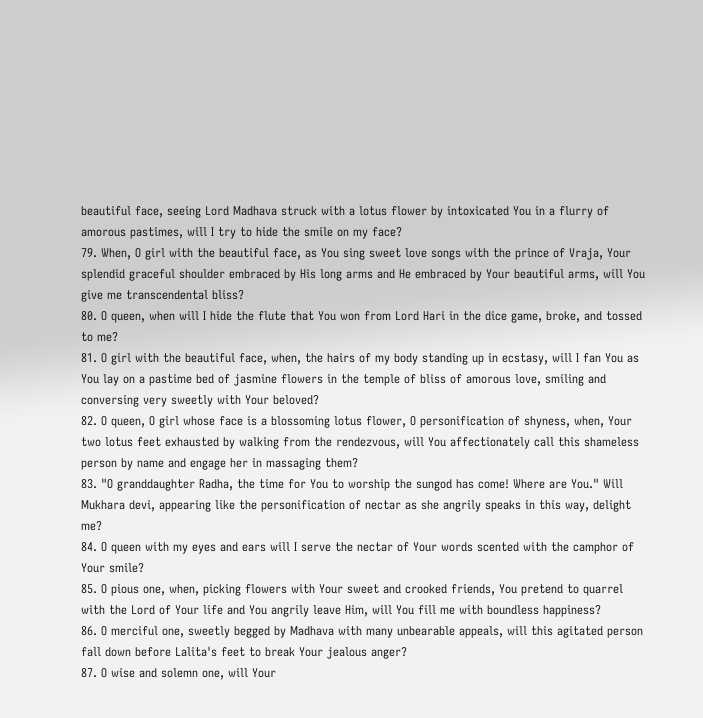beautiful face, seeing Lord Madhava struck with a lotus flower by intoxicated You in a flurry of amorous pastimes, will I try to hide the smile on my face?
79. When, O girl with the beautiful face, as You sing sweet love songs with the prince of Vraja, Your splendid graceful shoulder embraced by His long arms and He embraced by Your beautiful arms, will You give me transcendental bliss?
80. O queen, when will I hide the flute that You won from Lord Hari in the dice game, broke, and tossed to me?
81. O girl with the beautiful face, when, the hairs of my body standing up in ecstasy, will I fan You as You lay on a pastime bed of jasmine flowers in the temple of bliss of amorous love, smiling and conversing very sweetly with Your beloved?
82. O queen, O girl whose face is a blossoming lotus flower, O personification of shyness, when, Your two lotus feet exhausted by walking from the rendezvous, will You affectionately call this shameless person by name and engage her in massaging them?
83. "O granddaughter Radha, the time for You to worship the sungod has come! Where are You." Will Mukhara devi, appearing like the personification of nectar as she angrily speaks in this way, delight me?
84. O queen with my eyes and ears will I serve the nectar of Your words scented with the camphor of Your smile?
85. O pious one, when, picking flowers with Your sweet and crooked friends, You pretend to quarrel with the Lord of Your life and You angrily leave Him, will You fill me with boundless happiness?
86. O merciful one, sweetly begged by Madhava with many unbearable appeals, will this agitated person fall down before Lalita's feet to break Your jealous anger?
87. O wise and solemn one, will Your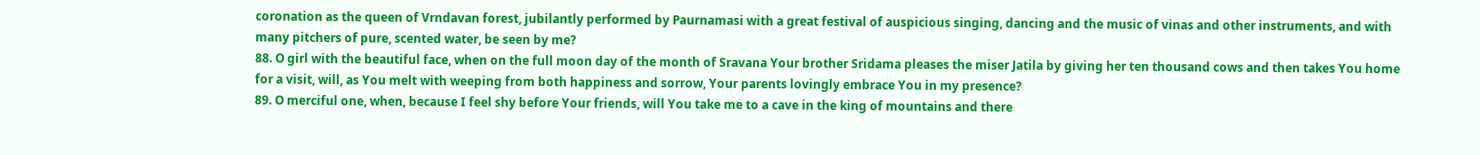coronation as the queen of Vrndavan forest, jubilantly performed by Paurnamasi with a great festival of auspicious singing, dancing and the music of vinas and other instruments, and with many pitchers of pure, scented water, be seen by me?
88. O girl with the beautiful face, when on the full moon day of the month of Sravana Your brother Sridama pleases the miser Jatila by giving her ten thousand cows and then takes You home for a visit, will, as You melt with weeping from both happiness and sorrow, Your parents lovingly embrace You in my presence?
89. O merciful one, when, because I feel shy before Your friends, will You take me to a cave in the king of mountains and there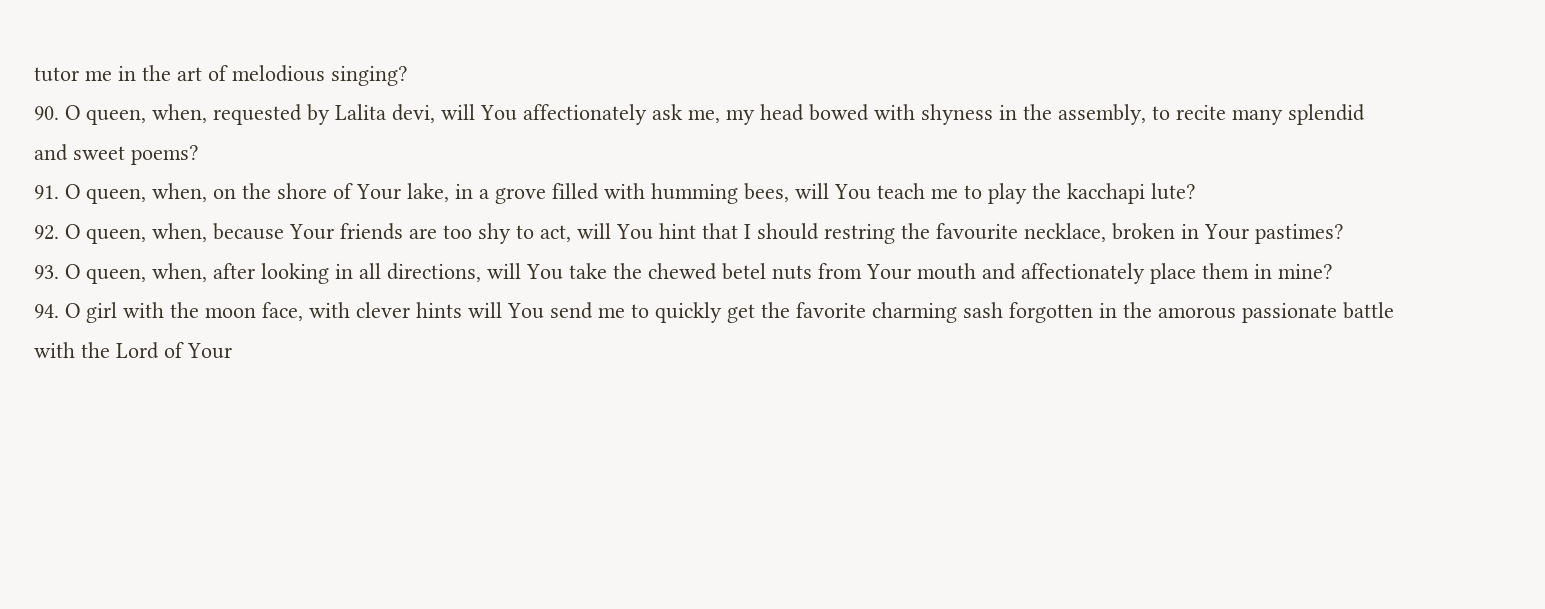tutor me in the art of melodious singing?
90. O queen, when, requested by Lalita devi, will You affectionately ask me, my head bowed with shyness in the assembly, to recite many splendid and sweet poems?
91. O queen, when, on the shore of Your lake, in a grove filled with humming bees, will You teach me to play the kacchapi lute?
92. O queen, when, because Your friends are too shy to act, will You hint that I should restring the favourite necklace, broken in Your pastimes?
93. O queen, when, after looking in all directions, will You take the chewed betel nuts from Your mouth and affectionately place them in mine?
94. O girl with the moon face, with clever hints will You send me to quickly get the favorite charming sash forgotten in the amorous passionate battle with the Lord of Your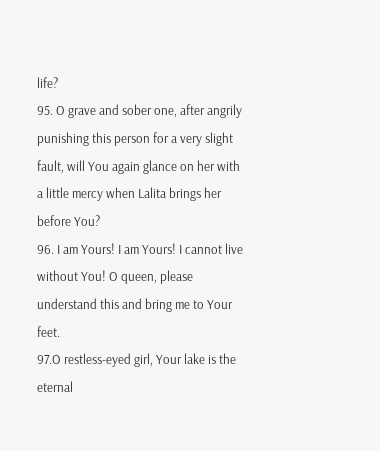life?
95. O grave and sober one, after angrily punishing this person for a very slight fault, will You again glance on her with a little mercy when Lalita brings her before You?
96. I am Yours! I am Yours! I cannot live without You! O queen, please understand this and bring me to Your feet.
97.O restless-eyed girl, Your lake is the eternal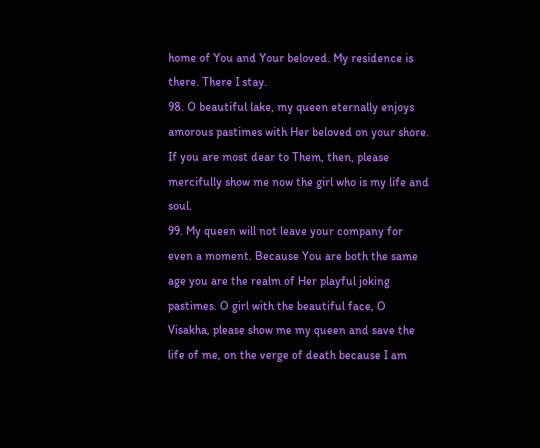home of You and Your beloved. My residence is there. There I stay.
98. O beautiful lake, my queen eternally enjoys amorous pastimes with Her beloved on your shore. If you are most dear to Them, then, please mercifully show me now the girl who is my life and soul.
99. My queen will not leave your company for even a moment. Because You are both the same age you are the realm of Her playful joking pastimes. O girl with the beautiful face, O Visakha, please show me my queen and save the life of me, on the verge of death because I am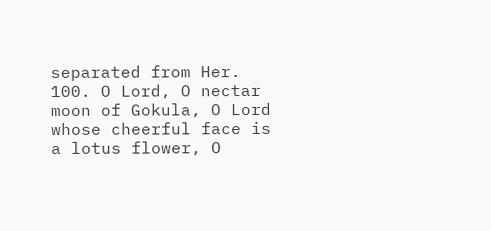separated from Her.
100. O Lord, O nectar moon of Gokula, O Lord whose cheerful face is a lotus flower, O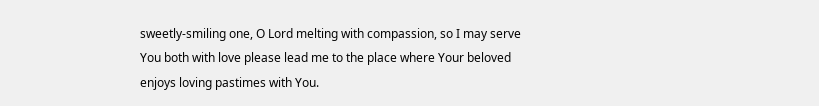sweetly-smiling one, O Lord melting with compassion, so I may serve You both with love please lead me to the place where Your beloved enjoys loving pastimes with You.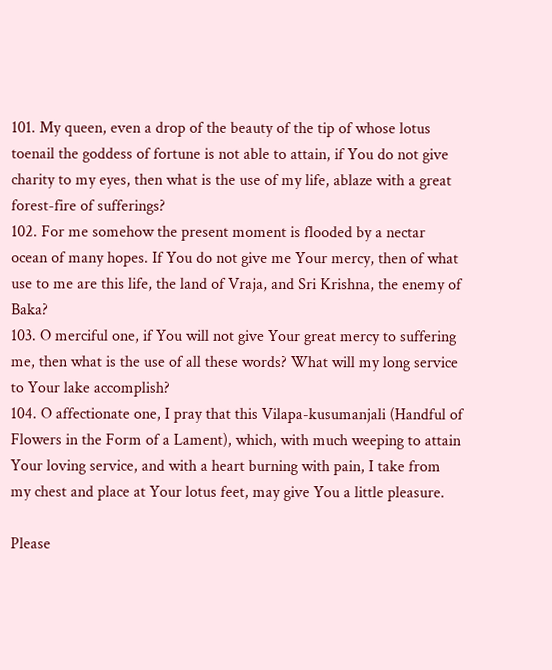101. My queen, even a drop of the beauty of the tip of whose lotus toenail the goddess of fortune is not able to attain, if You do not give charity to my eyes, then what is the use of my life, ablaze with a great forest-fire of sufferings?
102. For me somehow the present moment is flooded by a nectar ocean of many hopes. If You do not give me Your mercy, then of what use to me are this life, the land of Vraja, and Sri Krishna, the enemy of Baka?
103. O merciful one, if You will not give Your great mercy to suffering me, then what is the use of all these words? What will my long service to Your lake accomplish?
104. O affectionate one, I pray that this Vilapa-kusumanjali (Handful of Flowers in the Form of a Lament), which, with much weeping to attain Your loving service, and with a heart burning with pain, I take from my chest and place at Your lotus feet, may give You a little pleasure.

Please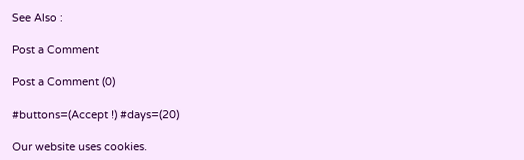See Also :

Post a Comment

Post a Comment (0)

#buttons=(Accept !) #days=(20)

Our website uses cookies.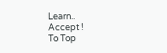Learn..
Accept !
To Top